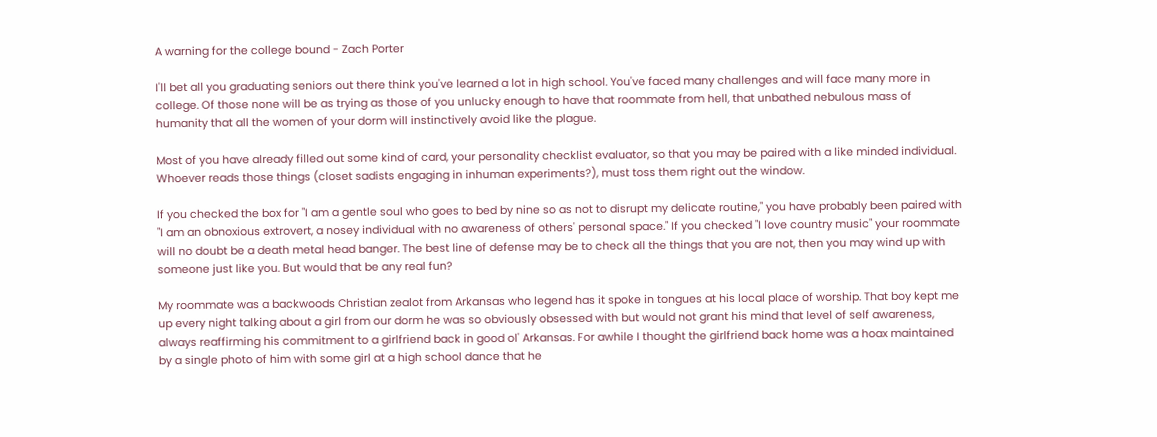A warning for the college bound - Zach Porter

I'll bet all you graduating seniors out there think you've learned a lot in high school. You've faced many challenges and will face many more in college. Of those none will be as trying as those of you unlucky enough to have that roommate from hell, that unbathed nebulous mass of humanity that all the women of your dorm will instinctively avoid like the plague.

Most of you have already filled out some kind of card, your personality checklist evaluator, so that you may be paired with a like minded individual. Whoever reads those things (closet sadists engaging in inhuman experiments?), must toss them right out the window.

If you checked the box for "I am a gentle soul who goes to bed by nine so as not to disrupt my delicate routine," you have probably been paired with "I am an obnoxious extrovert, a nosey individual with no awareness of others' personal space." If you checked "I love country music" your roommate will no doubt be a death metal head banger. The best line of defense may be to check all the things that you are not, then you may wind up with someone just like you. But would that be any real fun?

My roommate was a backwoods Christian zealot from Arkansas who legend has it spoke in tongues at his local place of worship. That boy kept me up every night talking about a girl from our dorm he was so obviously obsessed with but would not grant his mind that level of self awareness, always reaffirming his commitment to a girlfriend back in good ol' Arkansas. For awhile I thought the girlfriend back home was a hoax maintained by a single photo of him with some girl at a high school dance that he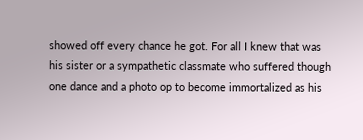showed off every chance he got. For all I knew that was his sister or a sympathetic classmate who suffered though one dance and a photo op to become immortalized as his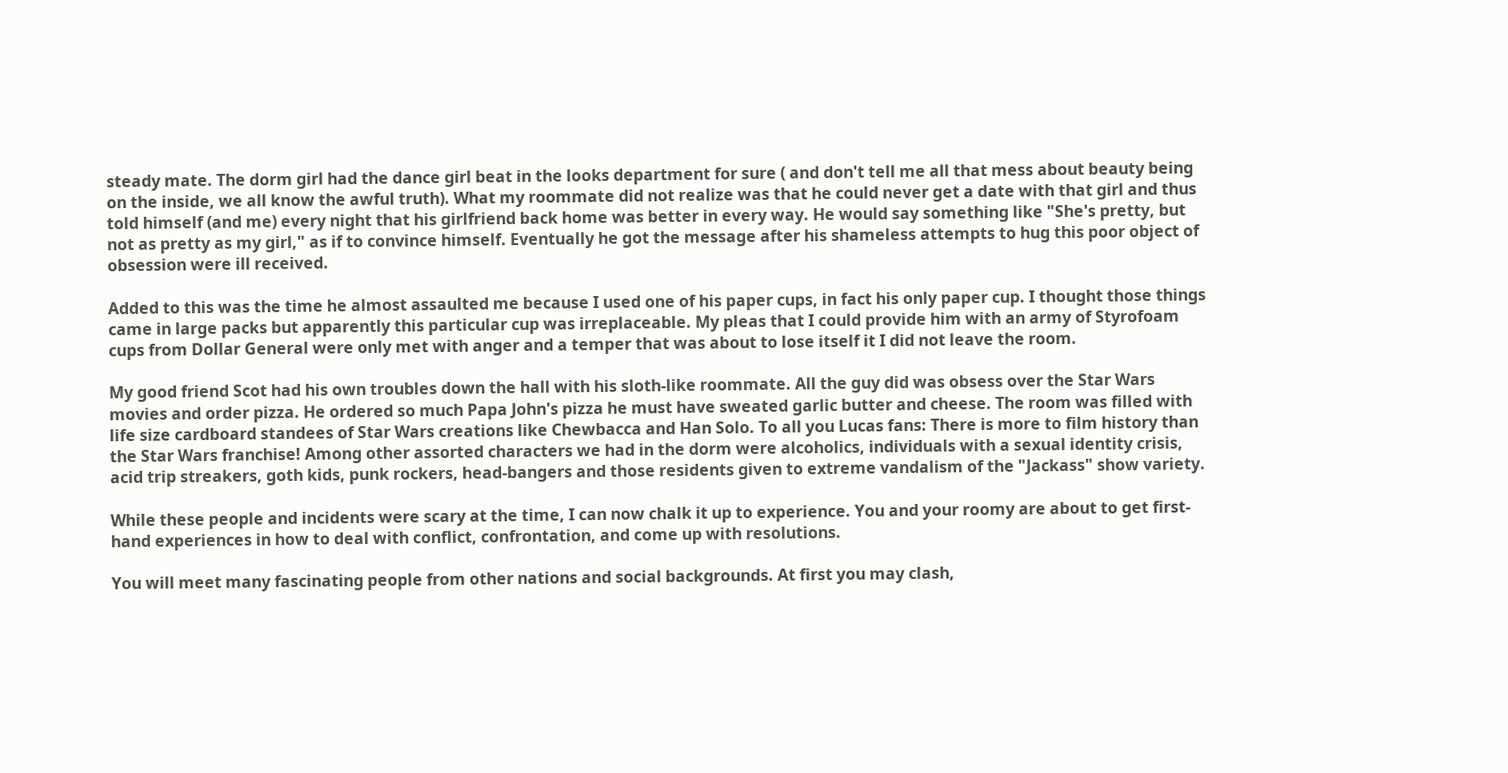steady mate. The dorm girl had the dance girl beat in the looks department for sure ( and don't tell me all that mess about beauty being on the inside, we all know the awful truth). What my roommate did not realize was that he could never get a date with that girl and thus told himself (and me) every night that his girlfriend back home was better in every way. He would say something like "She's pretty, but not as pretty as my girl," as if to convince himself. Eventually he got the message after his shameless attempts to hug this poor object of obsession were ill received.

Added to this was the time he almost assaulted me because I used one of his paper cups, in fact his only paper cup. I thought those things came in large packs but apparently this particular cup was irreplaceable. My pleas that I could provide him with an army of Styrofoam cups from Dollar General were only met with anger and a temper that was about to lose itself it I did not leave the room.

My good friend Scot had his own troubles down the hall with his sloth-like roommate. All the guy did was obsess over the Star Wars movies and order pizza. He ordered so much Papa John's pizza he must have sweated garlic butter and cheese. The room was filled with life size cardboard standees of Star Wars creations like Chewbacca and Han Solo. To all you Lucas fans: There is more to film history than the Star Wars franchise! Among other assorted characters we had in the dorm were alcoholics, individuals with a sexual identity crisis, acid trip streakers, goth kids, punk rockers, head-bangers and those residents given to extreme vandalism of the "Jackass" show variety.

While these people and incidents were scary at the time, I can now chalk it up to experience. You and your roomy are about to get first-hand experiences in how to deal with conflict, confrontation, and come up with resolutions.

You will meet many fascinating people from other nations and social backgrounds. At first you may clash,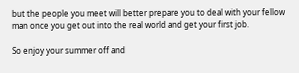but the people you meet will better prepare you to deal with your fellow man once you get out into the real world and get your first job.

So enjoy your summer off and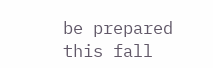be prepared this fall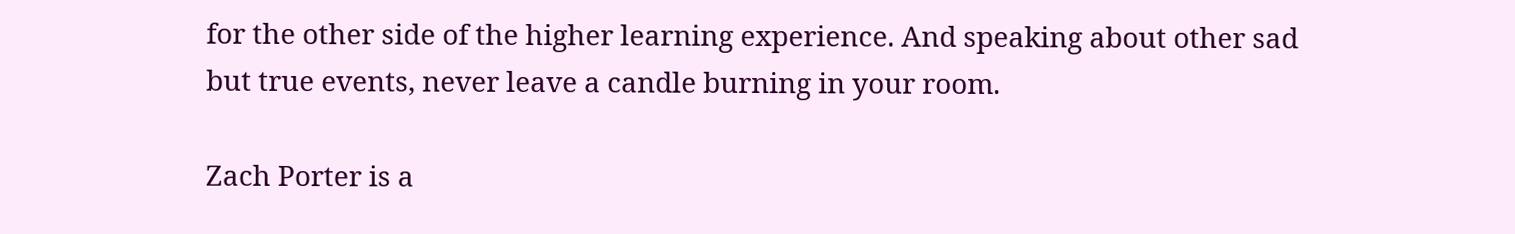for the other side of the higher learning experience. And speaking about other sad but true events, never leave a candle burning in your room.

Zach Porter is a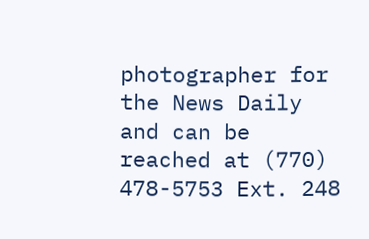photographer for the News Daily and can be reached at (770) 478-5753 Ext. 248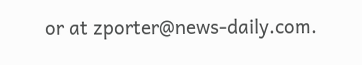or at zporter@news-daily.com.